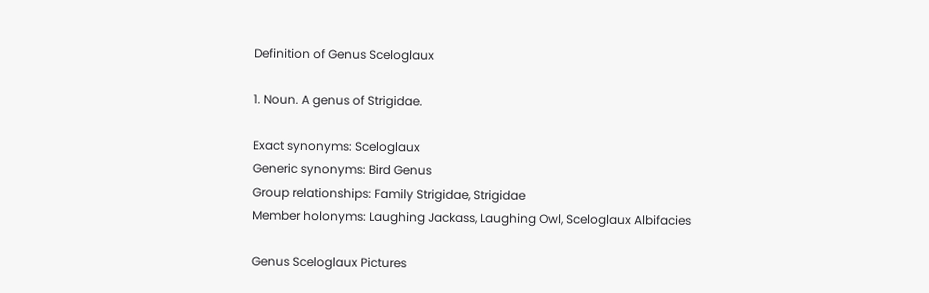Definition of Genus Sceloglaux

1. Noun. A genus of Strigidae.

Exact synonyms: Sceloglaux
Generic synonyms: Bird Genus
Group relationships: Family Strigidae, Strigidae
Member holonyms: Laughing Jackass, Laughing Owl, Sceloglaux Albifacies

Genus Sceloglaux Pictures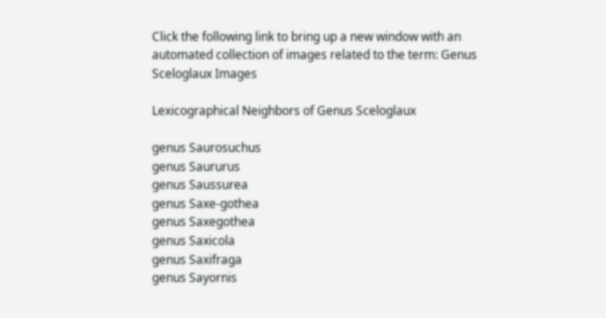Click the following link to bring up a new window with an automated collection of images related to the term: Genus Sceloglaux Images

Lexicographical Neighbors of Genus Sceloglaux

genus Saurosuchus
genus Saururus
genus Saussurea
genus Saxe-gothea
genus Saxegothea
genus Saxicola
genus Saxifraga
genus Sayornis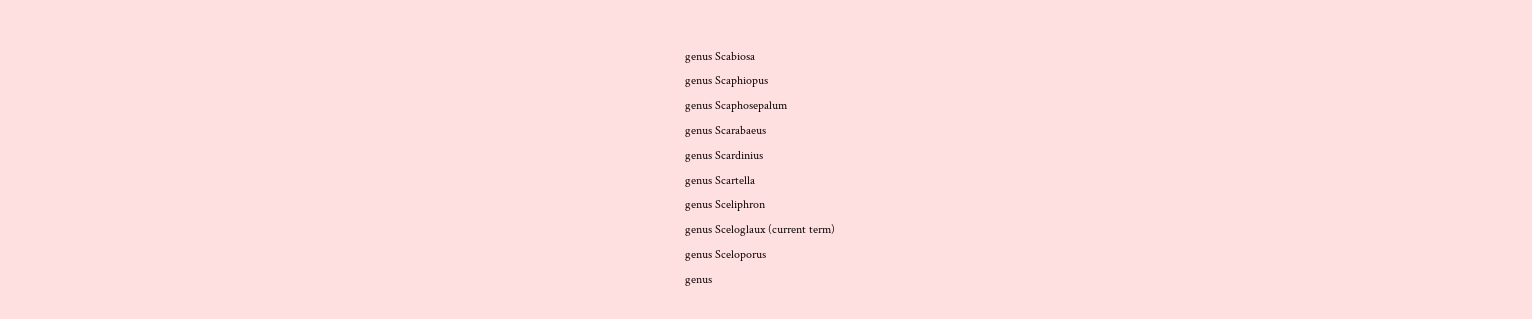genus Scabiosa
genus Scaphiopus
genus Scaphosepalum
genus Scarabaeus
genus Scardinius
genus Scartella
genus Sceliphron
genus Sceloglaux (current term)
genus Sceloporus
genus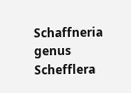Schaffneria
genus Schefflera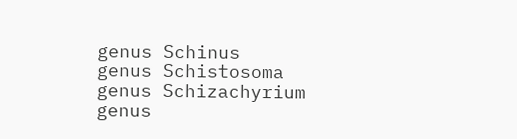genus Schinus
genus Schistosoma
genus Schizachyrium
genus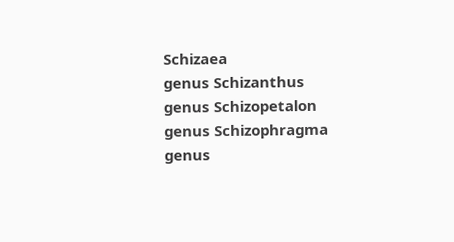Schizaea
genus Schizanthus
genus Schizopetalon
genus Schizophragma
genus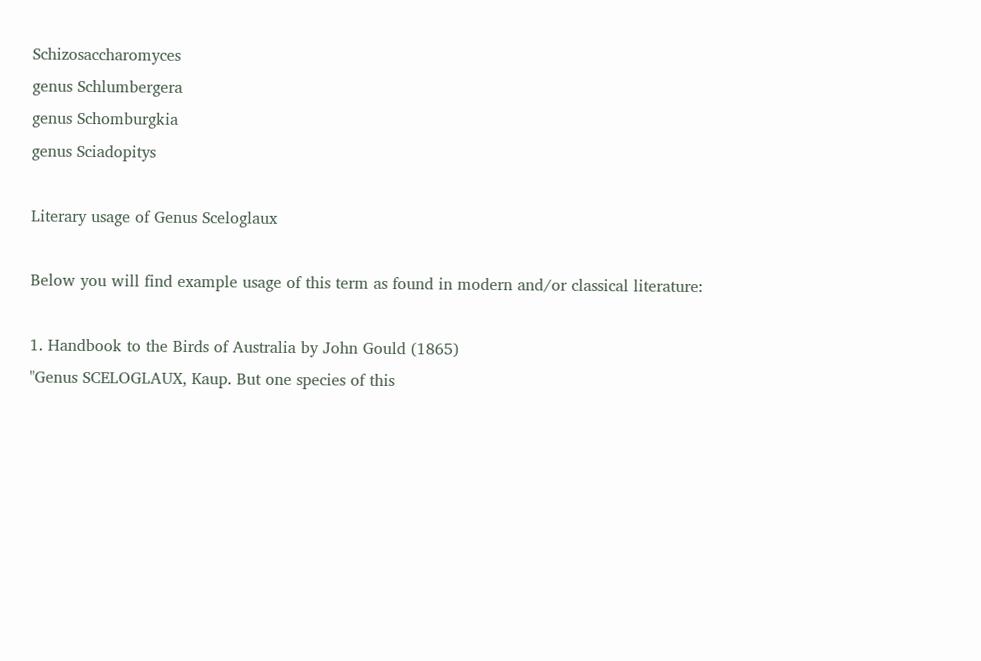Schizosaccharomyces
genus Schlumbergera
genus Schomburgkia
genus Sciadopitys

Literary usage of Genus Sceloglaux

Below you will find example usage of this term as found in modern and/or classical literature:

1. Handbook to the Birds of Australia by John Gould (1865)
"Genus SCELOGLAUX, Kaup. But one species of this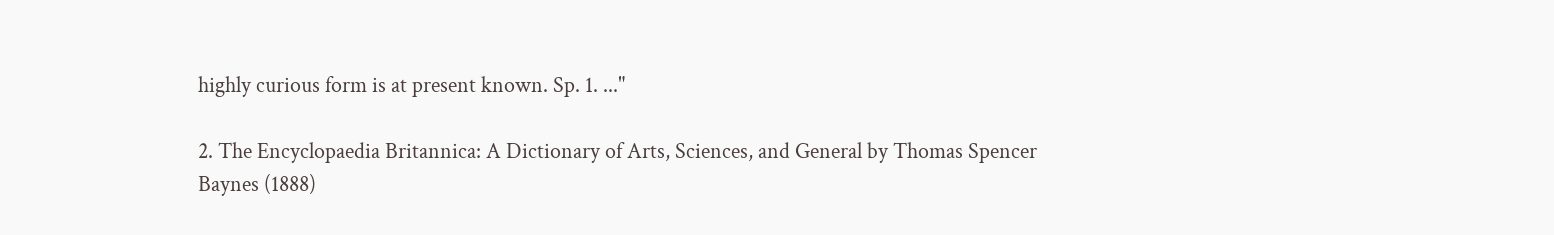highly curious form is at present known. Sp. 1. ..."

2. The Encyclopaedia Britannica: A Dictionary of Arts, Sciences, and General by Thomas Spencer Baynes (1888)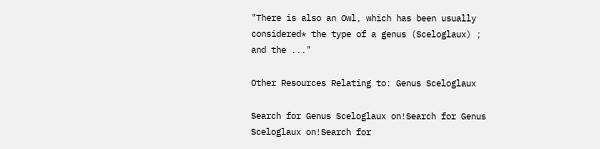"There is also an Owl, which has been usually considered* the type of a genus (Sceloglaux) ; and the ..."

Other Resources Relating to: Genus Sceloglaux

Search for Genus Sceloglaux on!Search for Genus Sceloglaux on!Search for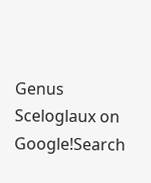Genus Sceloglaux on Google!Search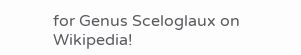for Genus Sceloglaux on Wikipedia!